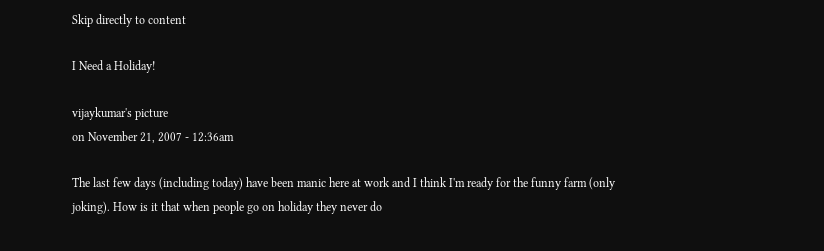Skip directly to content

I Need a Holiday!

vijaykumar's picture
on November 21, 2007 - 12:36am

The last few days (including today) have been manic here at work and I think I'm ready for the funny farm (only joking). How is it that when people go on holiday they never do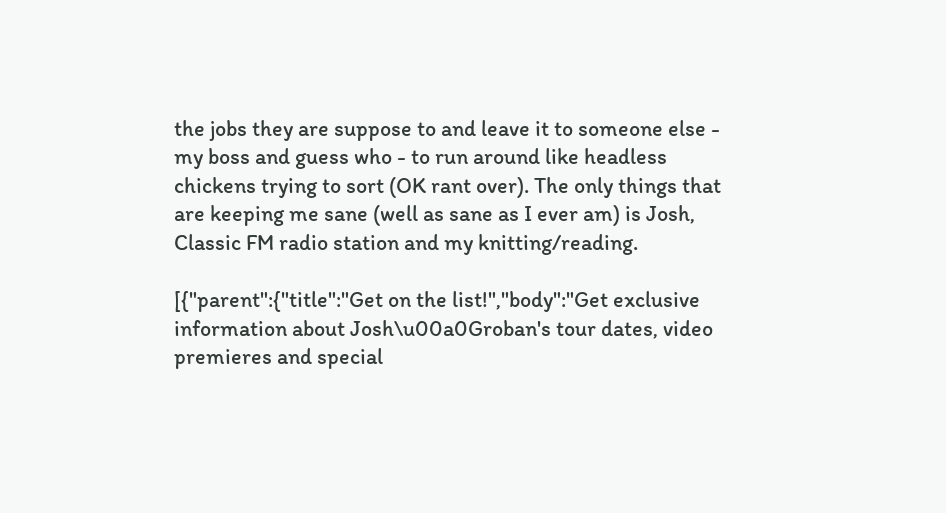the jobs they are suppose to and leave it to someone else - my boss and guess who - to run around like headless chickens trying to sort (OK rant over). The only things that are keeping me sane (well as sane as I ever am) is Josh, Classic FM radio station and my knitting/reading.

[{"parent":{"title":"Get on the list!","body":"Get exclusive information about Josh\u00a0Groban's tour dates, video premieres and special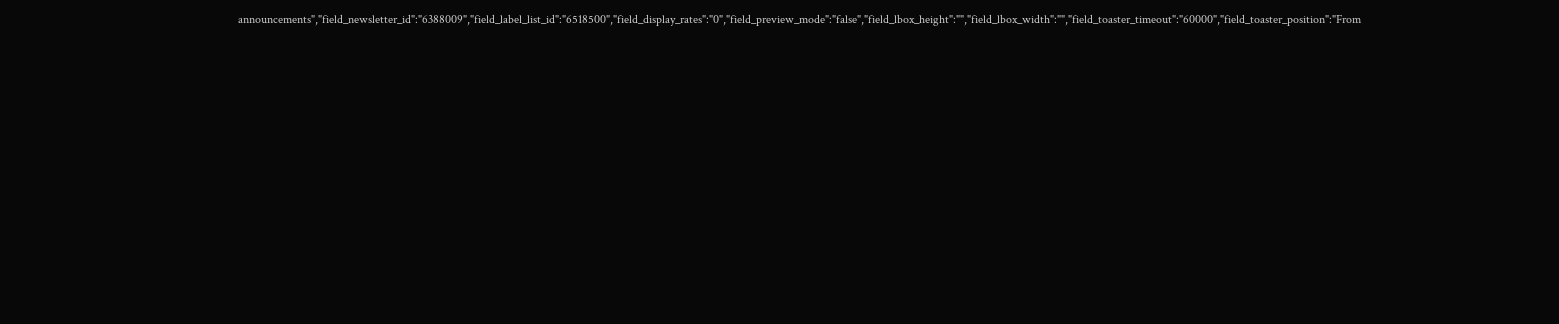announcements","field_newsletter_id":"6388009","field_label_list_id":"6518500","field_display_rates":"0","field_preview_mode":"false","field_lbox_height":"","field_lbox_width":"","field_toaster_timeout":"60000","field_toaster_position":"From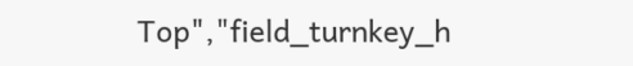Top","field_turnkey_h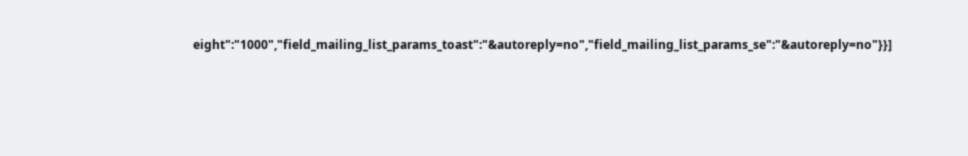eight":"1000","field_mailing_list_params_toast":"&autoreply=no","field_mailing_list_params_se":"&autoreply=no"}}]